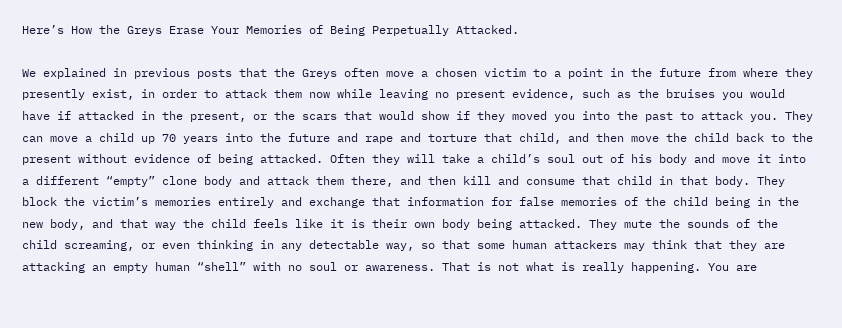Here’s How the Greys Erase Your Memories of Being Perpetually Attacked.

We explained in previous posts that the Greys often move a chosen victim to a point in the future from where they presently exist, in order to attack them now while leaving no present evidence, such as the bruises you would have if attacked in the present, or the scars that would show if they moved you into the past to attack you. They can move a child up 70 years into the future and rape and torture that child, and then move the child back to the present without evidence of being attacked. Often they will take a child’s soul out of his body and move it into a different “empty” clone body and attack them there, and then kill and consume that child in that body. They block the victim’s memories entirely and exchange that information for false memories of the child being in the new body, and that way the child feels like it is their own body being attacked. They mute the sounds of the child screaming, or even thinking in any detectable way, so that some human attackers may think that they are attacking an empty human “shell” with no soul or awareness. That is not what is really happening. You are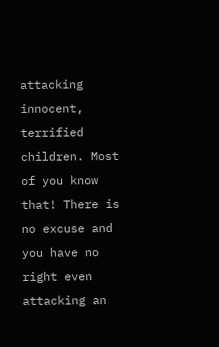attacking innocent, terrified children. Most of you know that! There is no excuse and you have no right even attacking an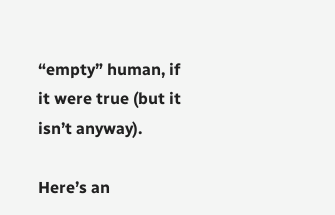“empty” human, if it were true (but it isn’t anyway).

Here’s an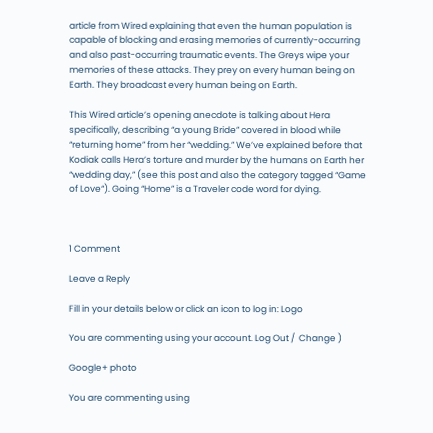article from Wired explaining that even the human population is capable of blocking and erasing memories of currently-occurring and also past-occurring traumatic events. The Greys wipe your memories of these attacks. They prey on every human being on Earth. They broadcast every human being on Earth.

This Wired article’s opening anecdote is talking about Hera specifically, describing “a young Bride” covered in blood while “returning home” from her “wedding.” We’ve explained before that Kodiak calls Hera’s torture and murder by the humans on Earth her “wedding day,” (see this post and also the category tagged “Game of Love“). Going “Home” is a Traveler code word for dying.



1 Comment

Leave a Reply

Fill in your details below or click an icon to log in: Logo

You are commenting using your account. Log Out /  Change )

Google+ photo

You are commenting using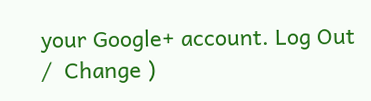your Google+ account. Log Out /  Change )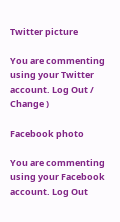Twitter picture

You are commenting using your Twitter account. Log Out /  Change )

Facebook photo

You are commenting using your Facebook account. Log Out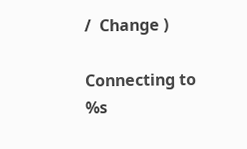/  Change )

Connecting to %s